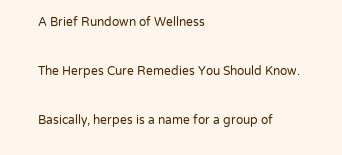A Brief Rundown of Wellness

The Herpes Cure Remedies You Should Know.

Basically, herpes is a name for a group of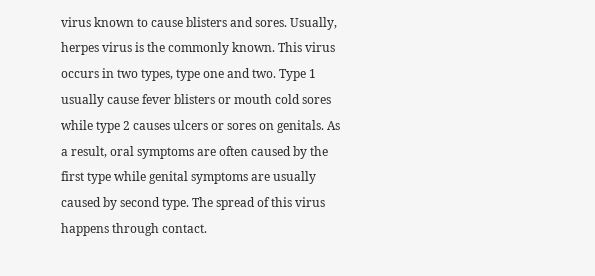virus known to cause blisters and sores. Usually, herpes virus is the commonly known. This virus occurs in two types, type one and two. Type 1 usually cause fever blisters or mouth cold sores while type 2 causes ulcers or sores on genitals. As a result, oral symptoms are often caused by the first type while genital symptoms are usually caused by second type. The spread of this virus happens through contact.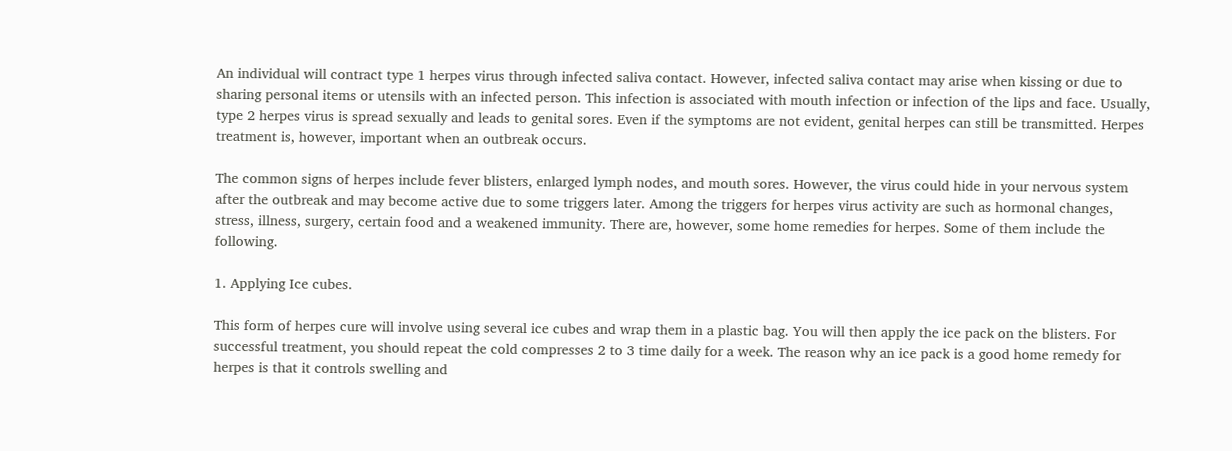An individual will contract type 1 herpes virus through infected saliva contact. However, infected saliva contact may arise when kissing or due to sharing personal items or utensils with an infected person. This infection is associated with mouth infection or infection of the lips and face. Usually, type 2 herpes virus is spread sexually and leads to genital sores. Even if the symptoms are not evident, genital herpes can still be transmitted. Herpes treatment is, however, important when an outbreak occurs.

The common signs of herpes include fever blisters, enlarged lymph nodes, and mouth sores. However, the virus could hide in your nervous system after the outbreak and may become active due to some triggers later. Among the triggers for herpes virus activity are such as hormonal changes, stress, illness, surgery, certain food and a weakened immunity. There are, however, some home remedies for herpes. Some of them include the following.

1. Applying Ice cubes.

This form of herpes cure will involve using several ice cubes and wrap them in a plastic bag. You will then apply the ice pack on the blisters. For successful treatment, you should repeat the cold compresses 2 to 3 time daily for a week. The reason why an ice pack is a good home remedy for herpes is that it controls swelling and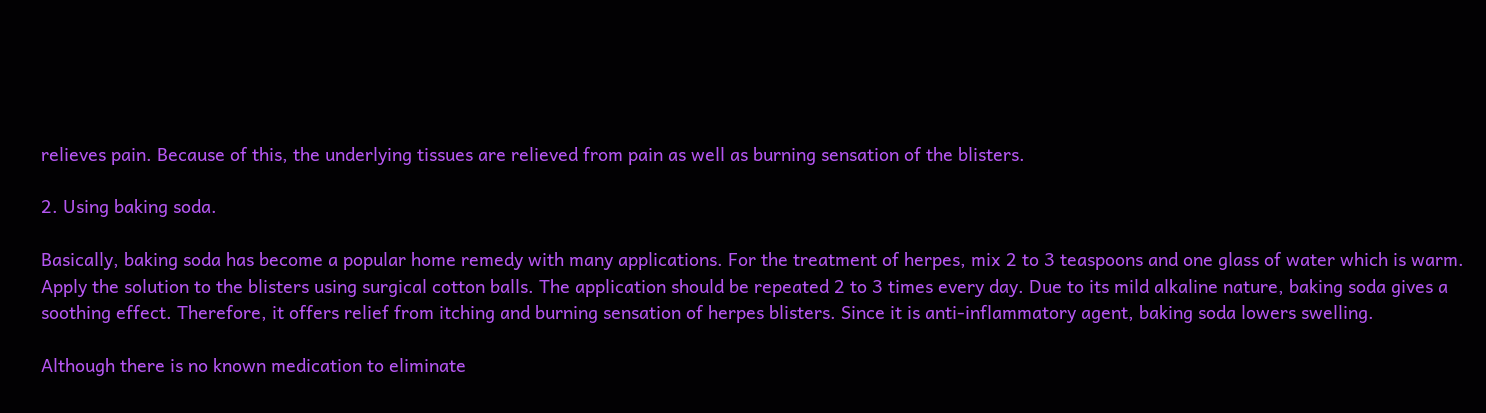relieves pain. Because of this, the underlying tissues are relieved from pain as well as burning sensation of the blisters.

2. Using baking soda.

Basically, baking soda has become a popular home remedy with many applications. For the treatment of herpes, mix 2 to 3 teaspoons and one glass of water which is warm. Apply the solution to the blisters using surgical cotton balls. The application should be repeated 2 to 3 times every day. Due to its mild alkaline nature, baking soda gives a soothing effect. Therefore, it offers relief from itching and burning sensation of herpes blisters. Since it is anti-inflammatory agent, baking soda lowers swelling.

Although there is no known medication to eliminate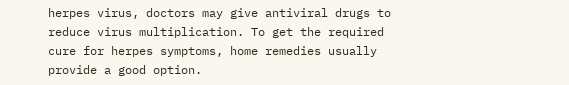herpes virus, doctors may give antiviral drugs to reduce virus multiplication. To get the required cure for herpes symptoms, home remedies usually provide a good option.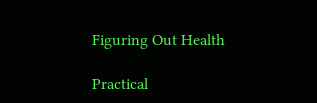Figuring Out Health

Practical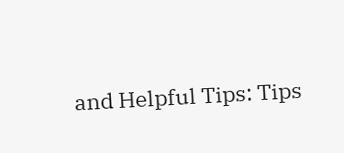and Helpful Tips: Tips